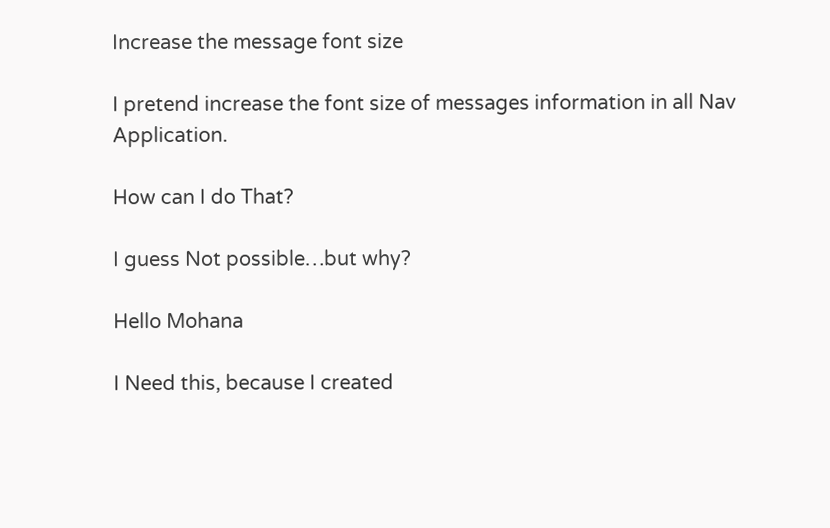Increase the message font size

I pretend increase the font size of messages information in all Nav Application.

How can I do That?

I guess Not possible…but why?

Hello Mohana

I Need this, because I created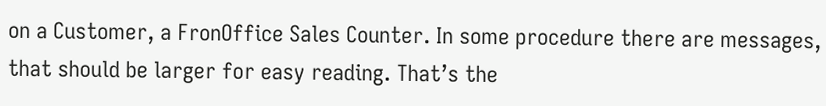on a Customer, a FronOffice Sales Counter. In some procedure there are messages, that should be larger for easy reading. That’s the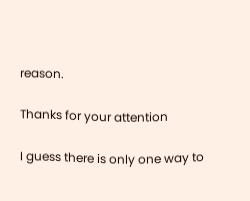reason.

Thanks for your attention

I guess there is only one way to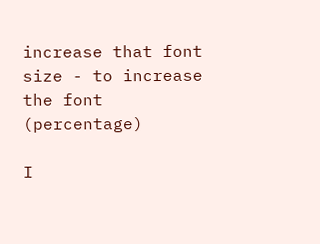increase that font size - to increase the font (percentage)

I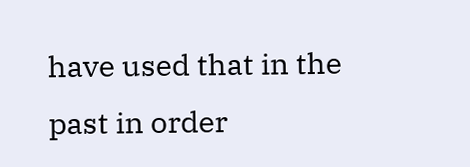have used that in the past in order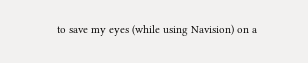to save my eyes (while using Navision) on a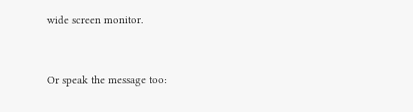wide screen monitor.



Or speak the message too: